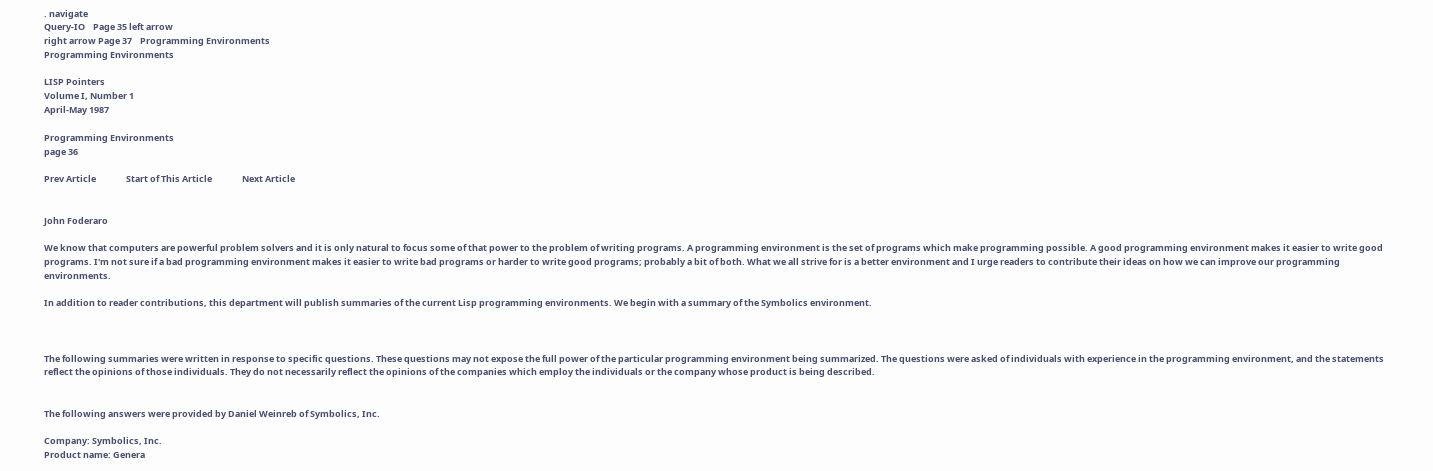. navigate
Query-IO    Page 35 left arrow
right arrow Page 37    Programming Environments
Programming Environments

LISP Pointers
Volume I, Number 1
April-May 1987

Programming Environments
page 36

Prev Article               Start of This Article               Next Article


John Foderaro

We know that computers are powerful problem solvers and it is only natural to focus some of that power to the problem of writing programs. A programming environment is the set of programs which make programming possible. A good programming environment makes it easier to write good programs. I'm not sure if a bad programming environment makes it easier to write bad programs or harder to write good programs; probably a bit of both. What we all strive for is a better environment and I urge readers to contribute their ideas on how we can improve our programming environments.

In addition to reader contributions, this department will publish summaries of the current Lisp programming environments. We begin with a summary of the Symbolics environment.



The following summaries were written in response to specific questions. These questions may not expose the full power of the particular programming environment being summarized. The questions were asked of individuals with experience in the programming environment, and the statements reflect the opinions of those individuals. They do not necessarily reflect the opinions of the companies which employ the individuals or the company whose product is being described.


The following answers were provided by Daniel Weinreb of Symbolics, Inc.

Company: Symbolics, Inc.
Product name: Genera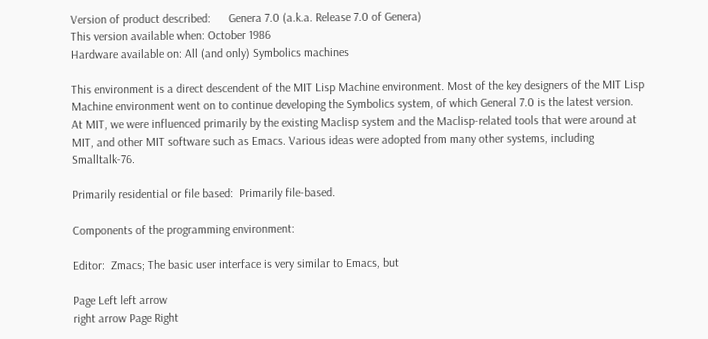Version of product described:      Genera 7.0 (a.k.a. Release 7.0 of Genera)
This version available when: October 1986
Hardware available on: All (and only) Symbolics machines

This environment is a direct descendent of the MIT Lisp Machine environment. Most of the key designers of the MIT Lisp Machine environment went on to continue developing the Symbolics system, of which General 7.0 is the latest version. At MIT, we were influenced primarily by the existing Maclisp system and the Maclisp-related tools that were around at MIT, and other MIT software such as Emacs. Various ideas were adopted from many other systems, including Smalltalk-76.

Primarily residential or file based:  Primarily file-based.

Components of the programming environment:

Editor:  Zmacs; The basic user interface is very similar to Emacs, but

Page Left left arrow
right arrow Page Right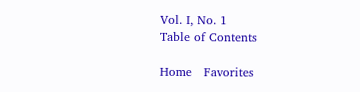Vol. I, No. 1
Table of Contents

Home   Favorites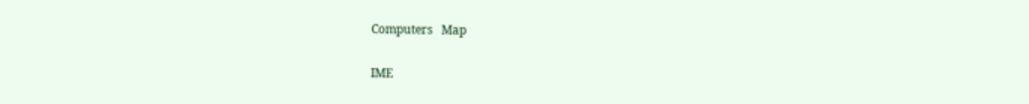Computers   Map

IME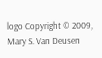logo Copyright © 2009, Mary S. Van Deusen